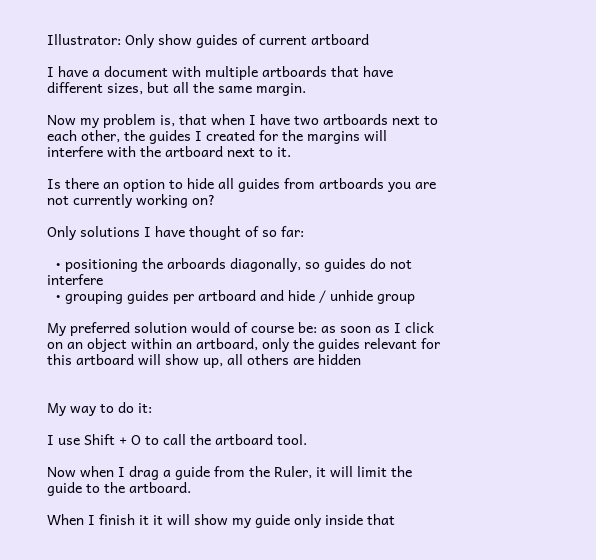Illustrator: Only show guides of current artboard

I have a document with multiple artboards that have different sizes, but all the same margin.

Now my problem is, that when I have two artboards next to each other, the guides I created for the margins will interfere with the artboard next to it.

Is there an option to hide all guides from artboards you are not currently working on?

Only solutions I have thought of so far:

  • positioning the arboards diagonally, so guides do not interfere
  • grouping guides per artboard and hide / unhide group

My preferred solution would of course be: as soon as I click on an object within an artboard, only the guides relevant for this artboard will show up, all others are hidden


My way to do it:

I use Shift + O to call the artboard tool.

Now when I drag a guide from the Ruler, it will limit the guide to the artboard.

When I finish it it will show my guide only inside that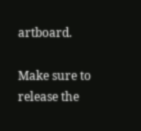artboard.

Make sure to release the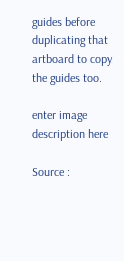guides before duplicating that artboard to copy the guides too.

enter image description here

Source :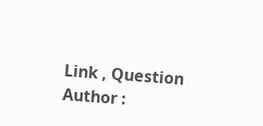Link , Question Author :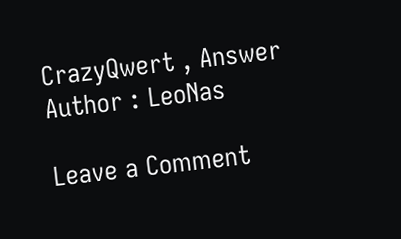CrazyQwert , Answer Author : LeoNas

Leave a Comment